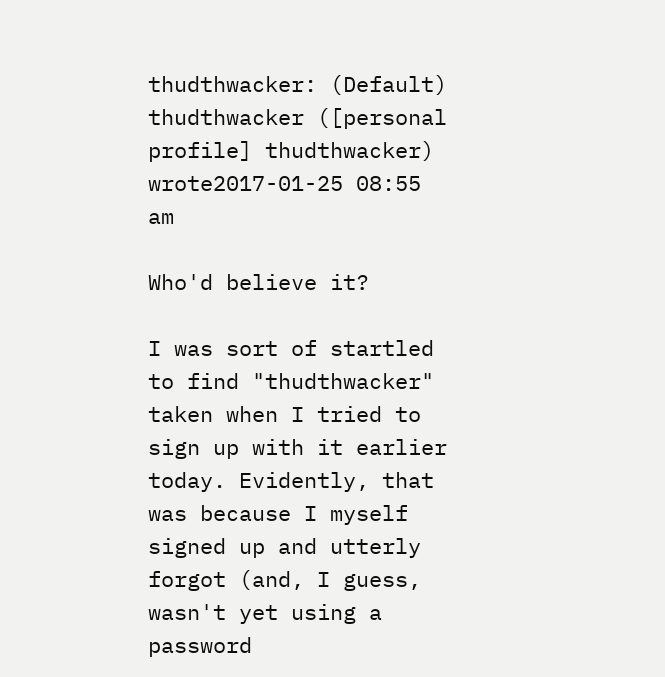thudthwacker: (Default)
thudthwacker ([personal profile] thudthwacker) wrote2017-01-25 08:55 am

Who'd believe it?

I was sort of startled to find "thudthwacker" taken when I tried to sign up with it earlier today. Evidently, that was because I myself signed up and utterly forgot (and, I guess, wasn't yet using a password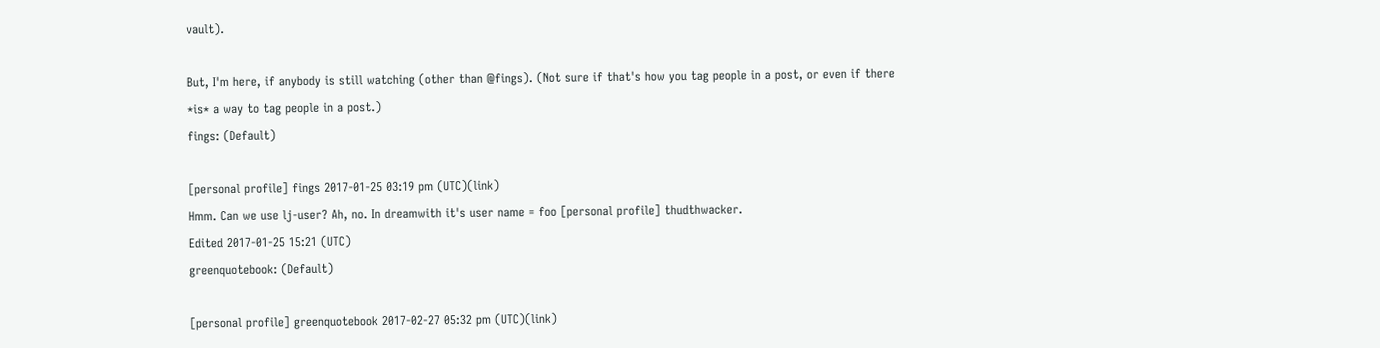vault).

But, I'm here, if anybody is still watching (other than @fings). (Not sure if that's how you tag people in a post, or even if there *is* a way to tag people in a post.)
fings: (Default)

[personal profile] fings 2017-01-25 03:19 pm (UTC)(link)
Hmm. Can we use lj-user? Ah, no. In dreamwith it's user name = foo [personal profile] thudthwacker.
Edited 2017-01-25 15:21 (UTC)
greenquotebook: (Default)

[personal profile] greenquotebook 2017-02-27 05:32 pm (UTC)(link)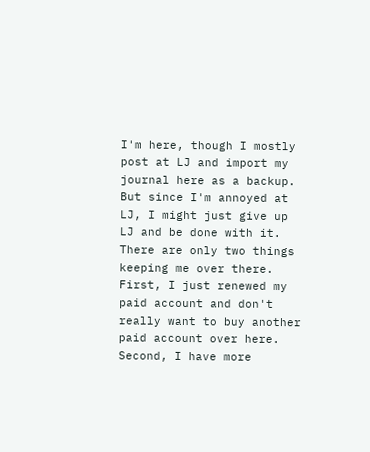I'm here, though I mostly post at LJ and import my journal here as a backup. But since I'm annoyed at LJ, I might just give up LJ and be done with it. There are only two things keeping me over there. First, I just renewed my paid account and don't really want to buy another paid account over here. Second, I have more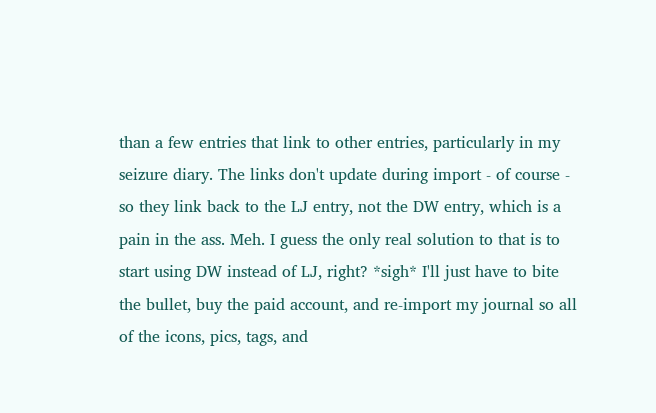than a few entries that link to other entries, particularly in my seizure diary. The links don't update during import - of course - so they link back to the LJ entry, not the DW entry, which is a pain in the ass. Meh. I guess the only real solution to that is to start using DW instead of LJ, right? *sigh* I'll just have to bite the bullet, buy the paid account, and re-import my journal so all of the icons, pics, tags, and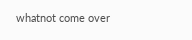whatnot come over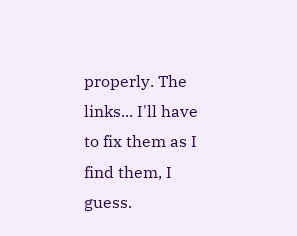properly. The links... I'll have to fix them as I find them, I guess.